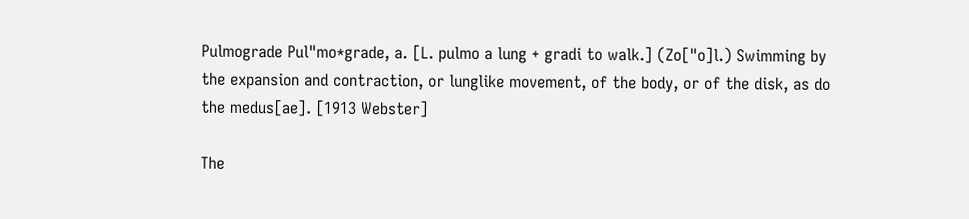Pulmograde Pul"mo*grade, a. [L. pulmo a lung + gradi to walk.] (Zo["o]l.) Swimming by the expansion and contraction, or lunglike movement, of the body, or of the disk, as do the medus[ae]. [1913 Webster]

The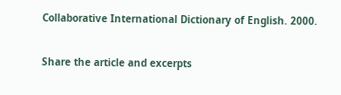Collaborative International Dictionary of English. 2000.

Share the article and excerpts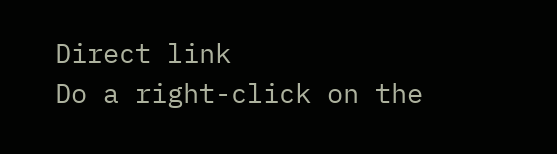Direct link
Do a right-click on the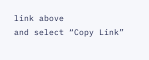link above
and select “Copy Link”